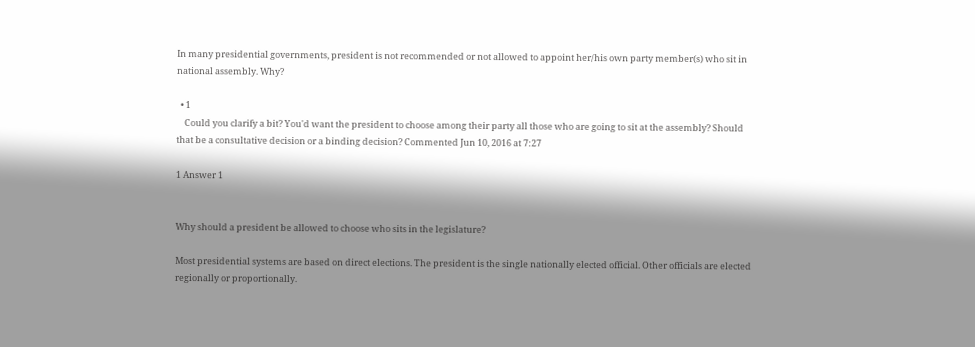In many presidential governments, president is not recommended or not allowed to appoint her/his own party member(s) who sit in national assembly. Why?

  • 1
    Could you clarify a bit? You'd want the president to choose among their party all those who are going to sit at the assembly? Should that be a consultative decision or a binding decision? Commented Jun 10, 2016 at 7:27

1 Answer 1


Why should a president be allowed to choose who sits in the legislature?

Most presidential systems are based on direct elections. The president is the single nationally elected official. Other officials are elected regionally or proportionally.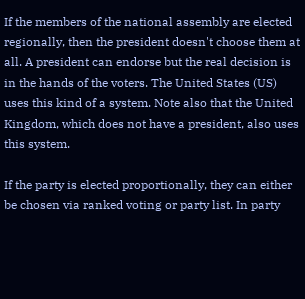If the members of the national assembly are elected regionally, then the president doesn't choose them at all. A president can endorse but the real decision is in the hands of the voters. The United States (US) uses this kind of a system. Note also that the United Kingdom, which does not have a president, also uses this system.

If the party is elected proportionally, they can either be chosen via ranked voting or party list. In party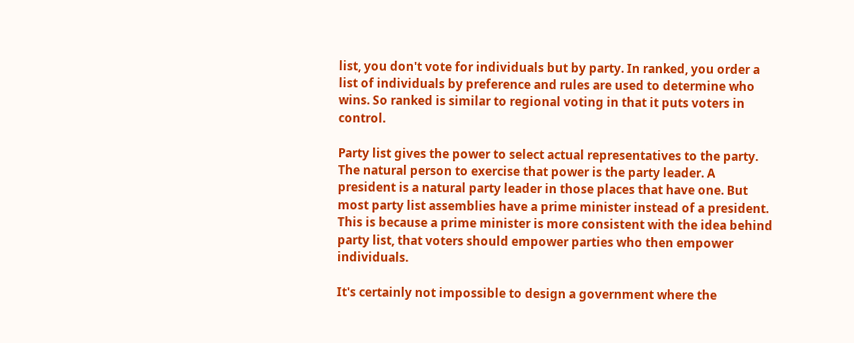list, you don't vote for individuals but by party. In ranked, you order a list of individuals by preference and rules are used to determine who wins. So ranked is similar to regional voting in that it puts voters in control.

Party list gives the power to select actual representatives to the party. The natural person to exercise that power is the party leader. A president is a natural party leader in those places that have one. But most party list assemblies have a prime minister instead of a president. This is because a prime minister is more consistent with the idea behind party list, that voters should empower parties who then empower individuals.

It's certainly not impossible to design a government where the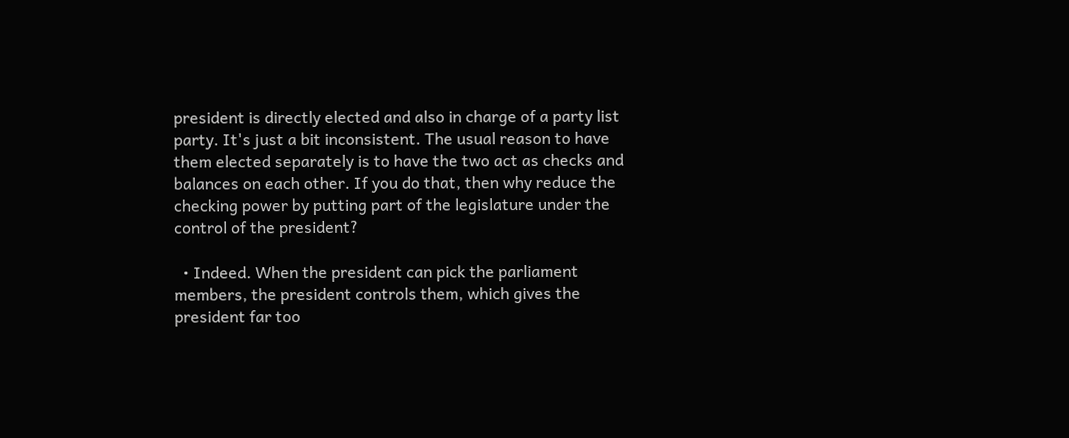president is directly elected and also in charge of a party list party. It's just a bit inconsistent. The usual reason to have them elected separately is to have the two act as checks and balances on each other. If you do that, then why reduce the checking power by putting part of the legislature under the control of the president?

  • Indeed. When the president can pick the parliament members, the president controls them, which gives the president far too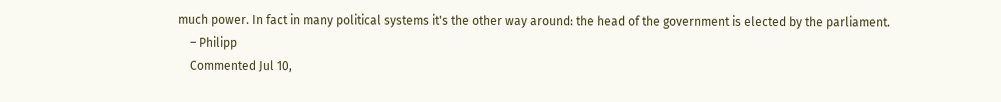much power. In fact in many political systems it's the other way around: the head of the government is elected by the parliament.
    – Philipp
    Commented Jul 10,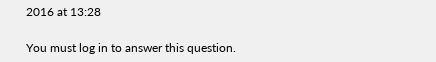2016 at 13:28

You must log in to answer this question.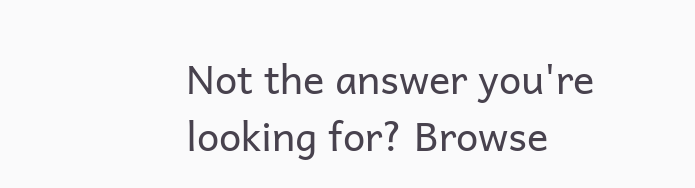Not the answer you're looking for? Browse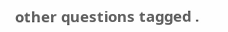other questions tagged .